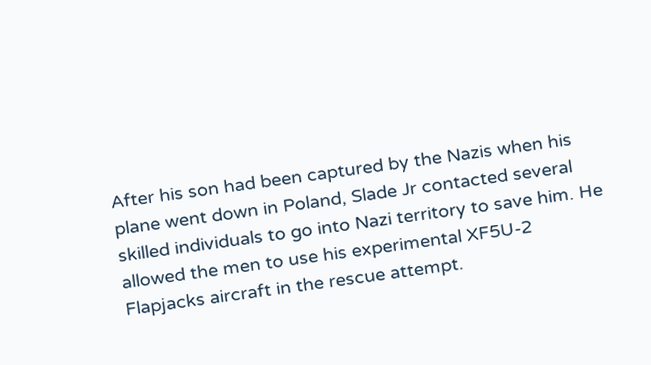After his son had been captured by the Nazis when his plane went down in Poland, Slade Jr contacted several skilled individuals to go into Nazi territory to save him. He allowed the men to use his experimental XF5U-2 Flapjacks aircraft in the rescue attempt.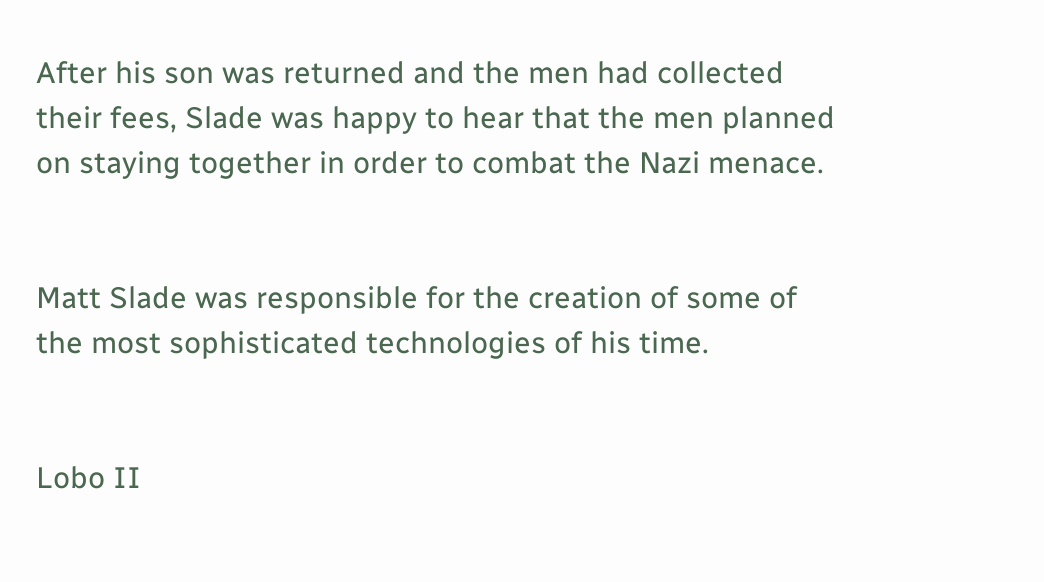After his son was returned and the men had collected their fees, Slade was happy to hear that the men planned on staying together in order to combat the Nazi menace.


Matt Slade was responsible for the creation of some of the most sophisticated technologies of his time.


Lobo II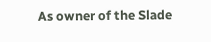As owner of the Slade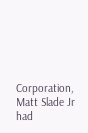Corporation, Matt Slade Jr had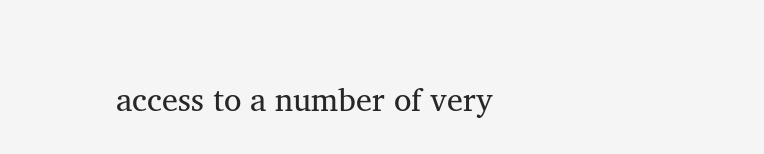access to a number of very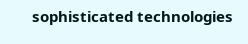sophisticated technologies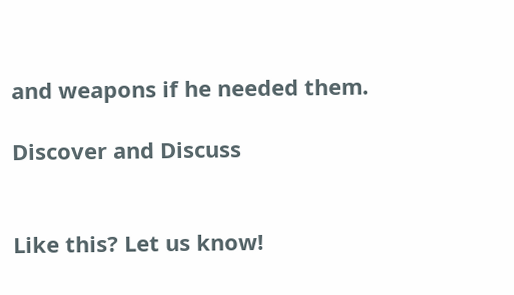and weapons if he needed them.

Discover and Discuss


Like this? Let us know!